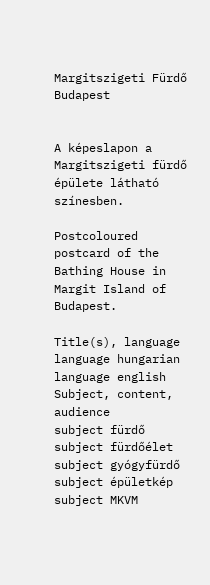Margitszigeti Fürdő Budapest


A képeslapon a Margitszigeti fürdő épülete látható színesben.

Postcoloured postcard of the Bathing House in Margit Island of Budapest.

Title(s), language
language hungarian
language english
Subject, content, audience
subject fürdő
subject fürdőélet
subject gyógyfürdő
subject épületkép
subject MKVM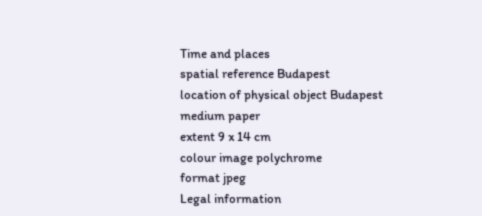Time and places
spatial reference Budapest
location of physical object Budapest
medium paper
extent 9 x 14 cm
colour image polychrome
format jpeg
Legal information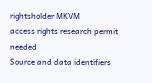rightsholder MKVM
access rights research permit needed
Source and data identifiers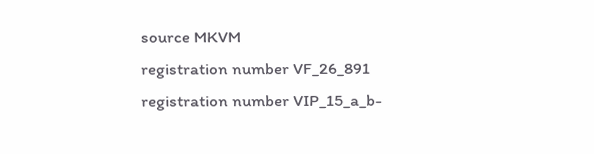source MKVM
registration number VF_26_891
registration number VIP_15_a_b-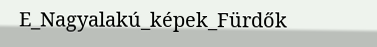E_Nagyalakú_képek_Fürdők